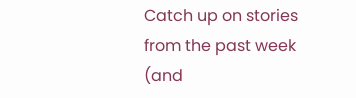Catch up on stories from the past week (and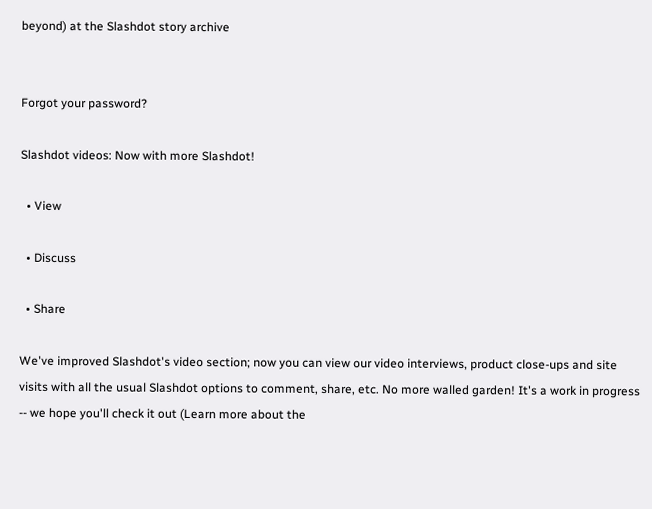beyond) at the Slashdot story archive


Forgot your password?

Slashdot videos: Now with more Slashdot!

  • View

  • Discuss

  • Share

We've improved Slashdot's video section; now you can view our video interviews, product close-ups and site visits with all the usual Slashdot options to comment, share, etc. No more walled garden! It's a work in progress -- we hope you'll check it out (Learn more about the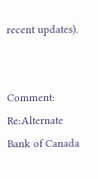recent updates).


Comment: Re:Alternate Bank of Canada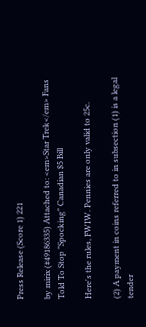Press Release (Score 1) 221

by mirix (#49186335) Attached to: <em>Star Trek</em> Fans Told To Stop "Spocking" Canadian $5 Bill

Here's the rules, FWIW. Pennies are only valid to 25c.

(2) A payment in coins referred to in subsection (1) is a legal tender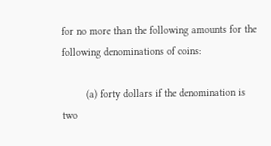for no more than the following amounts for the following denominations of coins:

        (a) forty dollars if the denomination is two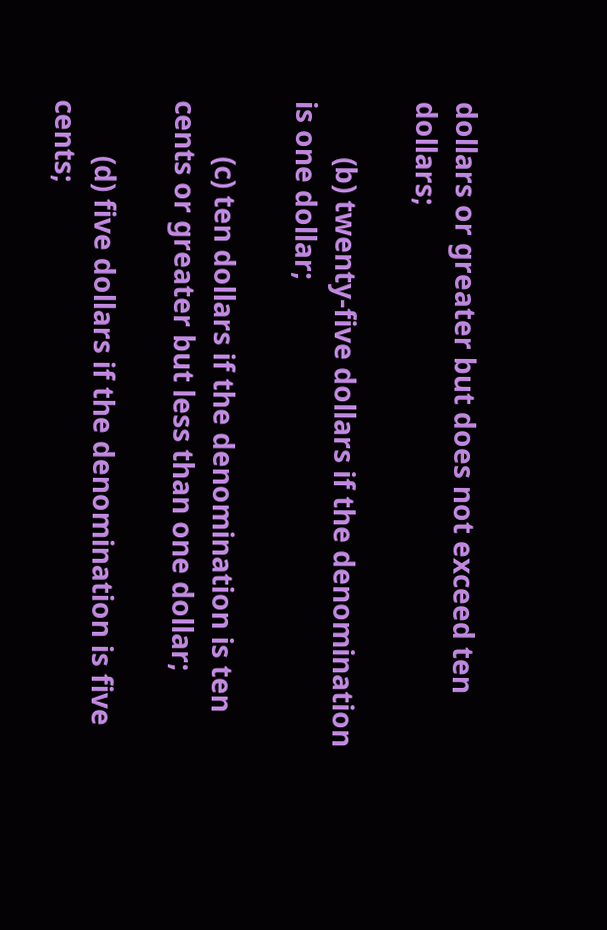dollars or greater but does not exceed ten dollars;

        (b) twenty-five dollars if the denomination is one dollar;

        (c) ten dollars if the denomination is ten cents or greater but less than one dollar;

        (d) five dollars if the denomination is five cents;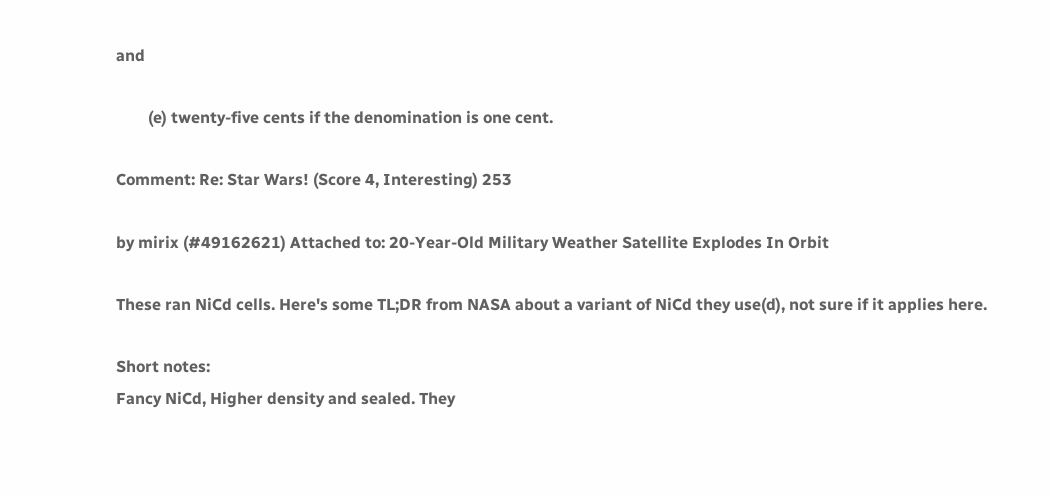and

        (e) twenty-five cents if the denomination is one cent.

Comment: Re: Star Wars! (Score 4, Interesting) 253

by mirix (#49162621) Attached to: 20-Year-Old Military Weather Satellite Explodes In Orbit

These ran NiCd cells. Here's some TL;DR from NASA about a variant of NiCd they use(d), not sure if it applies here.

Short notes:
Fancy NiCd, Higher density and sealed. They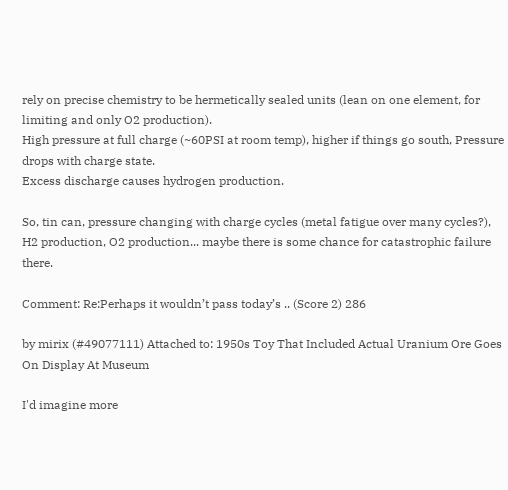rely on precise chemistry to be hermetically sealed units (lean on one element, for limiting and only O2 production).
High pressure at full charge (~60PSI at room temp), higher if things go south, Pressure drops with charge state.
Excess discharge causes hydrogen production.

So, tin can, pressure changing with charge cycles (metal fatigue over many cycles?), H2 production, O2 production... maybe there is some chance for catastrophic failure there.

Comment: Re:Perhaps it wouldn’t pass today’s .. (Score 2) 286

by mirix (#49077111) Attached to: 1950s Toy That Included Actual Uranium Ore Goes On Display At Museum

I'd imagine more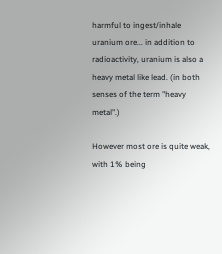harmful to ingest/inhale uranium ore... in addition to radioactivity, uranium is also a heavy metal like lead. (in both senses of the term "heavy metal".)

However most ore is quite weak, with 1% being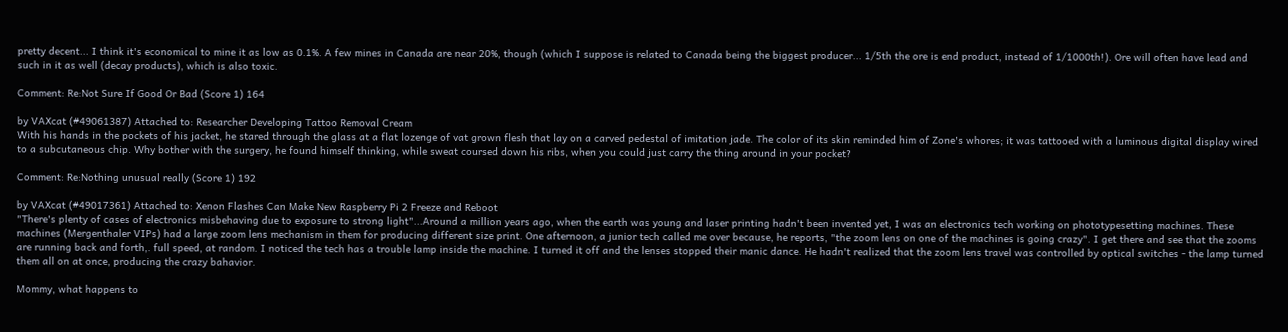pretty decent... I think it's economical to mine it as low as 0.1%. A few mines in Canada are near 20%, though (which I suppose is related to Canada being the biggest producer... 1/5th the ore is end product, instead of 1/1000th!). Ore will often have lead and such in it as well (decay products), which is also toxic.

Comment: Re:Not Sure If Good Or Bad (Score 1) 164

by VAXcat (#49061387) Attached to: Researcher Developing Tattoo Removal Cream
With his hands in the pockets of his jacket, he stared through the glass at a flat lozenge of vat grown flesh that lay on a carved pedestal of imitation jade. The color of its skin reminded him of Zone's whores; it was tattooed with a luminous digital display wired to a subcutaneous chip. Why bother with the surgery, he found himself thinking, while sweat coursed down his ribs, when you could just carry the thing around in your pocket?

Comment: Re:Nothing unusual really (Score 1) 192

by VAXcat (#49017361) Attached to: Xenon Flashes Can Make New Raspberry Pi 2 Freeze and Reboot
"There's plenty of cases of electronics misbehaving due to exposure to strong light"...Around a million years ago, when the earth was young and laser printing hadn't been invented yet, I was an electronics tech working on phototypesetting machines. These machines (Mergenthaler VIPs) had a large zoom lens mechanism in them for producing different size print. One afternoon, a junior tech called me over because, he reports, "the zoom lens on one of the machines is going crazy". I get there and see that the zooms are running back and forth,. full speed, at random. I noticed the tech has a trouble lamp inside the machine. I turned it off and the lenses stopped their manic dance. He hadn't realized that the zoom lens travel was controlled by optical switches - the lamp turned them all on at once, producing the crazy bahavior.

Mommy, what happens to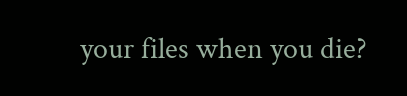your files when you die?